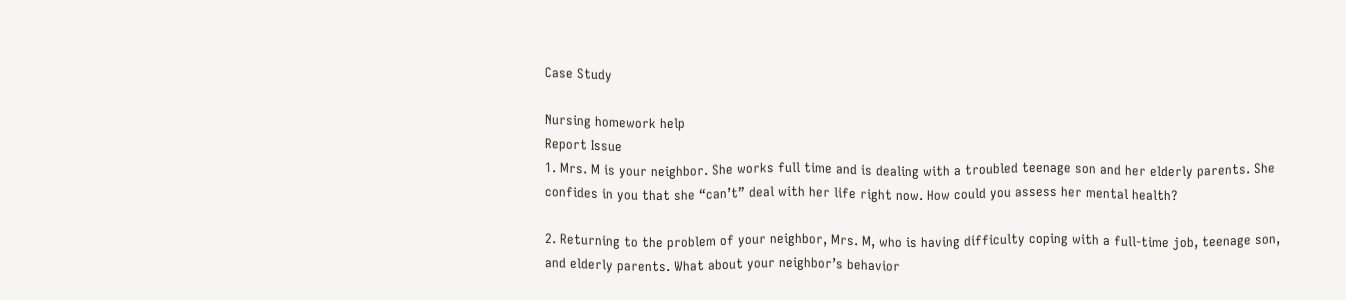Case Study

Nursing homework help
Report Issue
1. Mrs. M is your neighbor. She works full time and is dealing with a troubled teenage son and her elderly parents. She confides in you that she “can’t” deal with her life right now. How could you assess her mental health?

2. Returning to the problem of your neighbor, Mrs. M, who is having difficulty coping with a full-time job, teenage son, and elderly parents. What about your neighbor’s behavior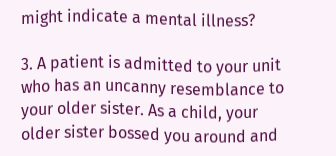might indicate a mental illness?

3. A patient is admitted to your unit who has an uncanny resemblance to your older sister. As a child, your older sister bossed you around and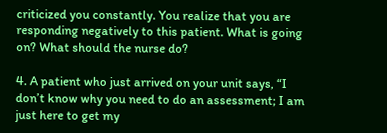criticized you constantly. You realize that you are responding negatively to this patient. What is going on? What should the nurse do?

4. A patient who just arrived on your unit says, “I don’t know why you need to do an assessment; I am just here to get my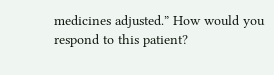medicines adjusted.” How would you respond to this patient?